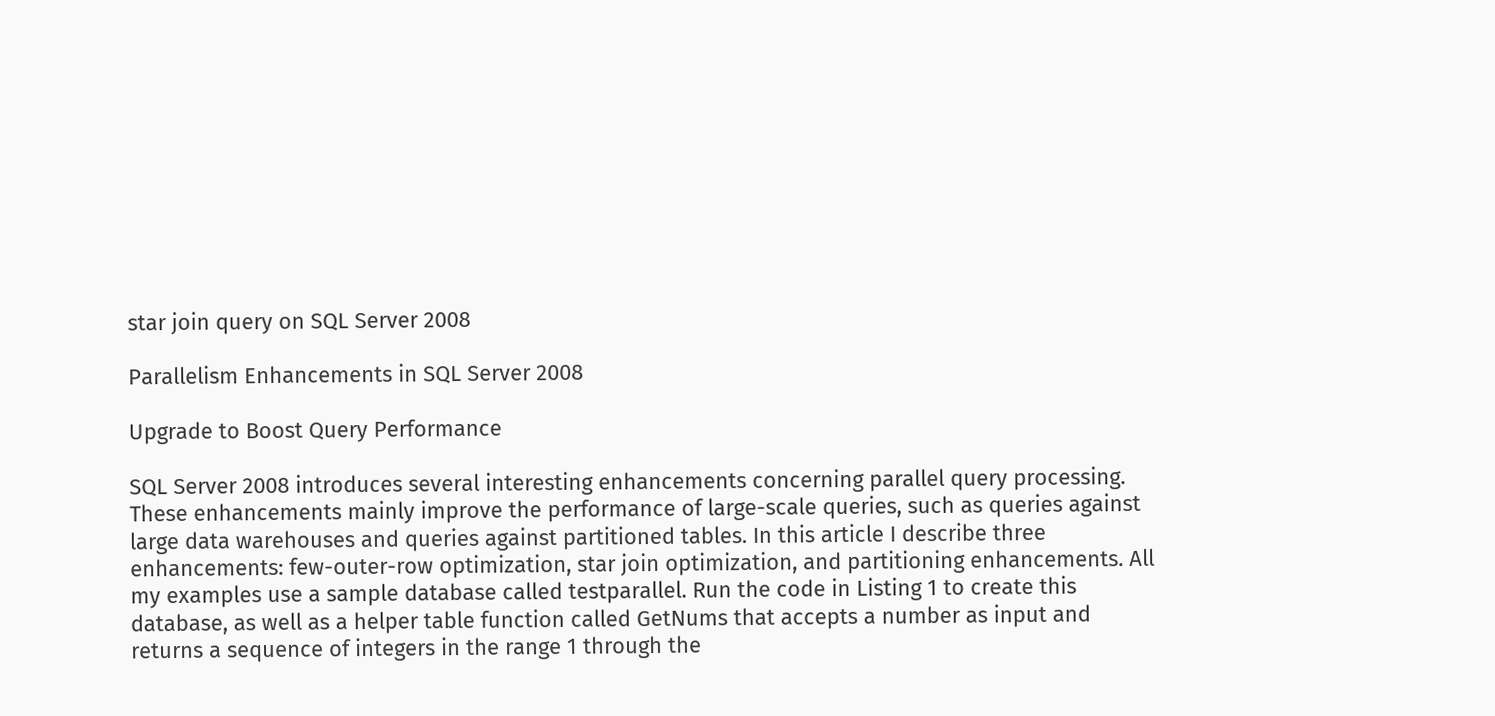star join query on SQL Server 2008

Parallelism Enhancements in SQL Server 2008

Upgrade to Boost Query Performance

SQL Server 2008 introduces several interesting enhancements concerning parallel query processing. These enhancements mainly improve the performance of large-scale queries, such as queries against large data warehouses and queries against partitioned tables. In this article I describe three enhancements: few-outer-row optimization, star join optimization, and partitioning enhancements. All my examples use a sample database called testparallel. Run the code in Listing 1 to create this database, as well as a helper table function called GetNums that accepts a number as input and returns a sequence of integers in the range 1 through the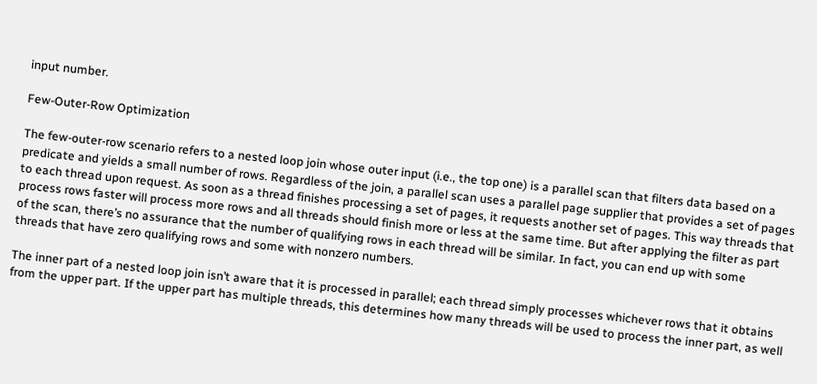input number.

Few-Outer-Row Optimization

The few-outer-row scenario refers to a nested loop join whose outer input (i.e., the top one) is a parallel scan that filters data based on a predicate and yields a small number of rows. Regardless of the join, a parallel scan uses a parallel page supplier that provides a set of pages to each thread upon request. As soon as a thread finishes processing a set of pages, it requests another set of pages. This way threads that process rows faster will process more rows and all threads should finish more or less at the same time. But after applying the filter as part of the scan, there’s no assurance that the number of qualifying rows in each thread will be similar. In fact, you can end up with some threads that have zero qualifying rows and some with nonzero numbers.

The inner part of a nested loop join isn’t aware that it is processed in parallel; each thread simply processes whichever rows that it obtains from the upper part. If the upper part has multiple threads, this determines how many threads will be used to process the inner part, as well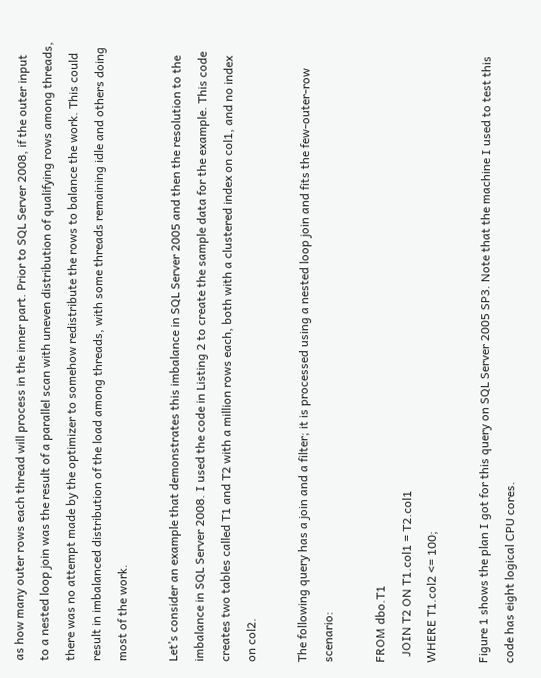as how many outer rows each thread will process in the inner part. Prior to SQL Server 2008, if the outer input to a nested loop join was the result of a parallel scan with uneven distribution of qualifying rows among threads, there was no attempt made by the optimizer to somehow redistribute the rows to balance the work. This could result in imbalanced distribution of the load among threads, with some threads remaining idle and others doing most of the work.

Let’s consider an example that demonstrates this imbalance in SQL Server 2005 and then the resolution to the imbalance in SQL Server 2008. I used the code in Listing 2 to create the sample data for the example. This code creates two tables called T1 and T2 with a million rows each, both with a clustered index on col1, and no index on col2.

The following query has a join and a filter; it is processed using a nested loop join and fits the few-outer-row scenario:

FROM dbo.T1
  JOIN T2 ON T1.col1 = T2.col1
WHERE T1.col2 <= 100;

Figure 1 shows the plan I got for this query on SQL Server 2005 SP3. Note that the machine I used to test this code has eight logical CPU cores.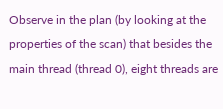Observe in the plan (by looking at the properties of the scan) that besides the main thread (thread 0), eight threads are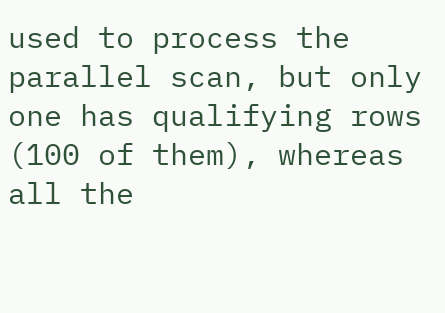used to process the parallel scan, but only one has qualifying rows (100 of them), whereas all the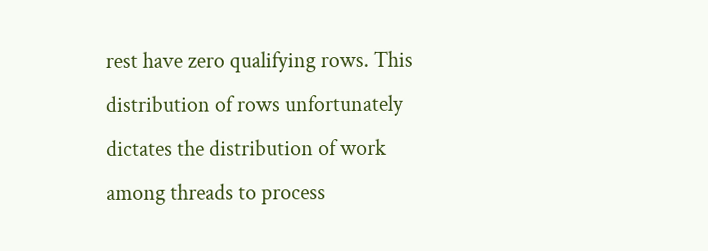rest have zero qualifying rows. This distribution of rows unfortunately dictates the distribution of work among threads to process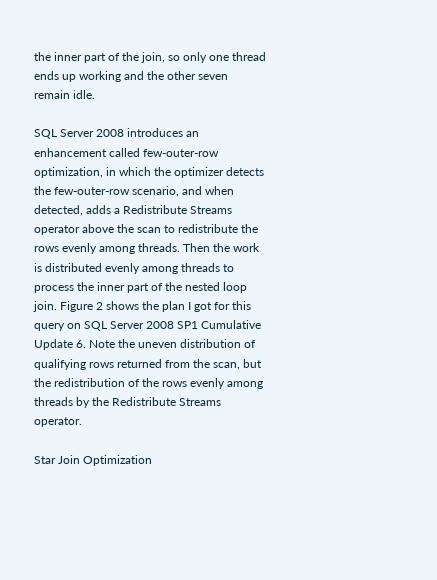the inner part of the join, so only one thread ends up working and the other seven remain idle.

SQL Server 2008 introduces an enhancement called few-outer-row optimization, in which the optimizer detects the few-outer-row scenario, and when detected, adds a Redistribute Streams operator above the scan to redistribute the rows evenly among threads. Then the work is distributed evenly among threads to process the inner part of the nested loop join. Figure 2 shows the plan I got for this query on SQL Server 2008 SP1 Cumulative Update 6. Note the uneven distribution of qualifying rows returned from the scan, but the redistribution of the rows evenly among threads by the Redistribute Streams operator.

Star Join Optimization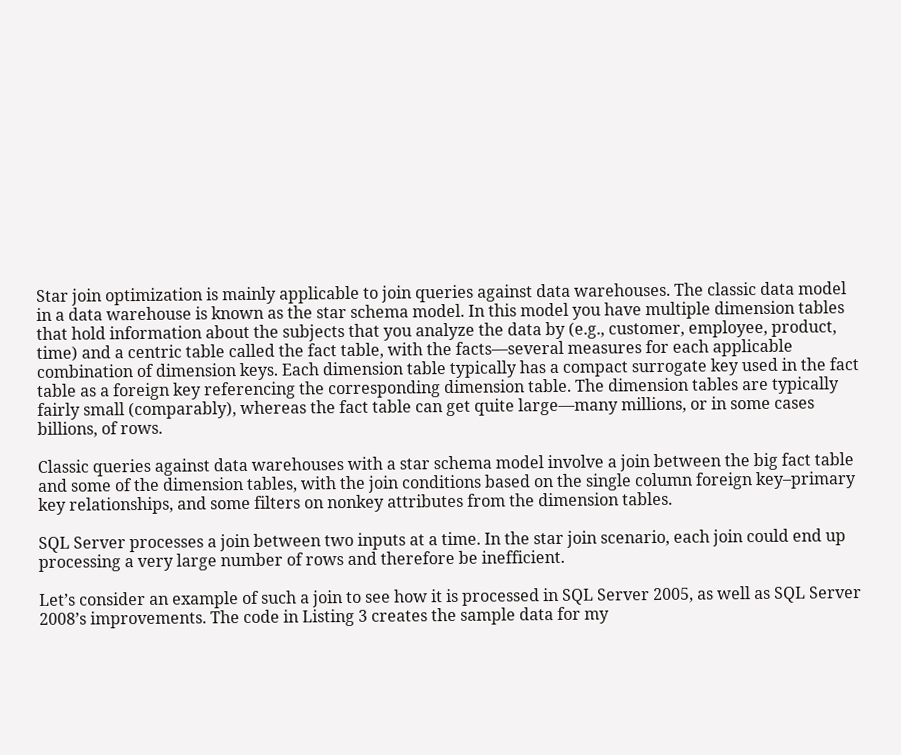Star join optimization is mainly applicable to join queries against data warehouses. The classic data model in a data warehouse is known as the star schema model. In this model you have multiple dimension tables that hold information about the subjects that you analyze the data by (e.g., customer, employee, product, time) and a centric table called the fact table, with the facts—several measures for each applicable combination of dimension keys. Each dimension table typically has a compact surrogate key used in the fact table as a foreign key referencing the corresponding dimension table. The dimension tables are typically fairly small (comparably), whereas the fact table can get quite large—many millions, or in some cases billions, of rows.

Classic queries against data warehouses with a star schema model involve a join between the big fact table and some of the dimension tables, with the join conditions based on the single column foreign key–primary key relationships, and some filters on nonkey attributes from the dimension tables.

SQL Server processes a join between two inputs at a time. In the star join scenario, each join could end up processing a very large number of rows and therefore be inefficient.

Let’s consider an example of such a join to see how it is processed in SQL Server 2005, as well as SQL Server 2008’s improvements. The code in Listing 3 creates the sample data for my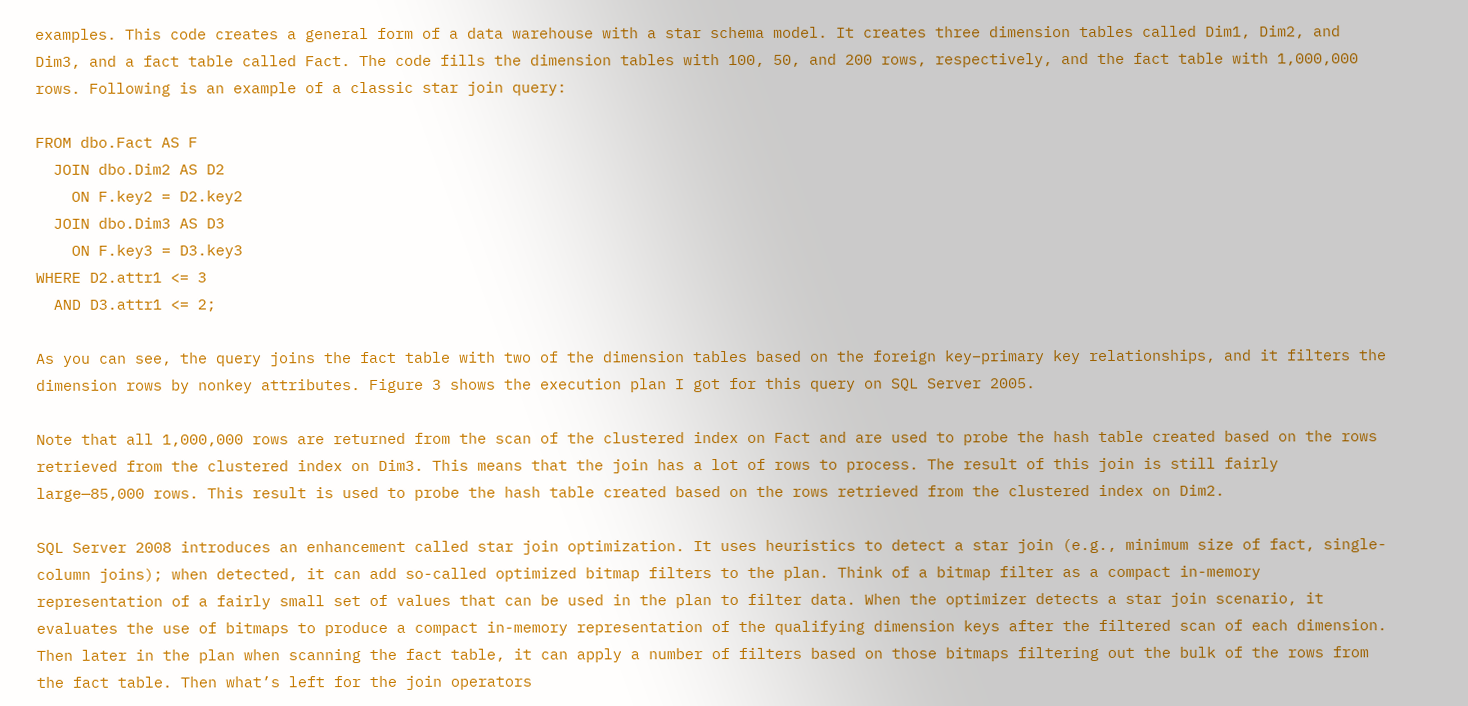examples. This code creates a general form of a data warehouse with a star schema model. It creates three dimension tables called Dim1, Dim2, and Dim3, and a fact table called Fact. The code fills the dimension tables with 100, 50, and 200 rows, respectively, and the fact table with 1,000,000 rows. Following is an example of a classic star join query:

FROM dbo.Fact AS F
  JOIN dbo.Dim2 AS D2
    ON F.key2 = D2.key2
  JOIN dbo.Dim3 AS D3
    ON F.key3 = D3.key3
WHERE D2.attr1 <= 3
  AND D3.attr1 <= 2;

As you can see, the query joins the fact table with two of the dimension tables based on the foreign key–primary key relationships, and it filters the dimension rows by nonkey attributes. Figure 3 shows the execution plan I got for this query on SQL Server 2005.

Note that all 1,000,000 rows are returned from the scan of the clustered index on Fact and are used to probe the hash table created based on the rows retrieved from the clustered index on Dim3. This means that the join has a lot of rows to process. The result of this join is still fairly large—85,000 rows. This result is used to probe the hash table created based on the rows retrieved from the clustered index on Dim2.

SQL Server 2008 introduces an enhancement called star join optimization. It uses heuristics to detect a star join (e.g., minimum size of fact, single-column joins); when detected, it can add so-called optimized bitmap filters to the plan. Think of a bitmap filter as a compact in-memory representation of a fairly small set of values that can be used in the plan to filter data. When the optimizer detects a star join scenario, it evaluates the use of bitmaps to produce a compact in-memory representation of the qualifying dimension keys after the filtered scan of each dimension. Then later in the plan when scanning the fact table, it can apply a number of filters based on those bitmaps filtering out the bulk of the rows from the fact table. Then what’s left for the join operators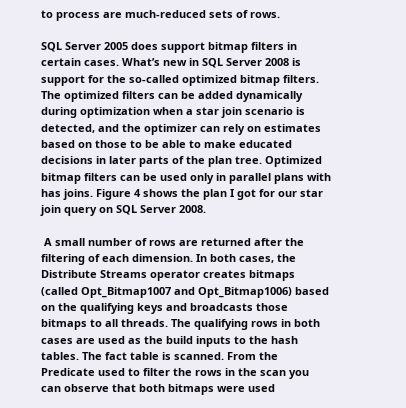to process are much-reduced sets of rows.

SQL Server 2005 does support bitmap filters in certain cases. What’s new in SQL Server 2008 is support for the so-called optimized bitmap filters. The optimized filters can be added dynamically during optimization when a star join scenario is detected, and the optimizer can rely on estimates based on those to be able to make educated decisions in later parts of the plan tree. Optimized bitmap filters can be used only in parallel plans with has joins. Figure 4 shows the plan I got for our star join query on SQL Server 2008.

 A small number of rows are returned after the filtering of each dimension. In both cases, the Distribute Streams operator creates bitmaps (called Opt_Bitmap1007 and Opt_Bitmap1006) based on the qualifying keys and broadcasts those bitmaps to all threads. The qualifying rows in both cases are used as the build inputs to the hash tables. The fact table is scanned. From the Predicate used to filter the rows in the scan you can observe that both bitmaps were used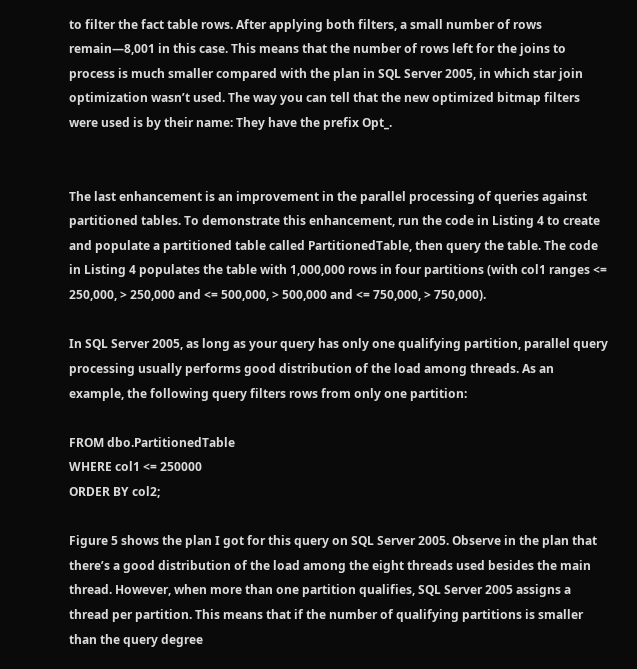to filter the fact table rows. After applying both filters, a small number of rows remain—8,001 in this case. This means that the number of rows left for the joins to process is much smaller compared with the plan in SQL Server 2005, in which star join optimization wasn’t used. The way you can tell that the new optimized bitmap filters were used is by their name: They have the prefix Opt_.


The last enhancement is an improvement in the parallel processing of queries against partitioned tables. To demonstrate this enhancement, run the code in Listing 4 to create and populate a partitioned table called PartitionedTable, then query the table. The code in Listing 4 populates the table with 1,000,000 rows in four partitions (with col1 ranges <= 250,000, > 250,000 and <= 500,000, > 500,000 and <= 750,000, > 750,000).

In SQL Server 2005, as long as your query has only one qualifying partition, parallel query processing usually performs good distribution of the load among threads. As an example, the following query filters rows from only one partition:

FROM dbo.PartitionedTable
WHERE col1 <= 250000
ORDER BY col2;

Figure 5 shows the plan I got for this query on SQL Server 2005. Observe in the plan that there’s a good distribution of the load among the eight threads used besides the main thread. However, when more than one partition qualifies, SQL Server 2005 assigns a thread per partition. This means that if the number of qualifying partitions is smaller than the query degree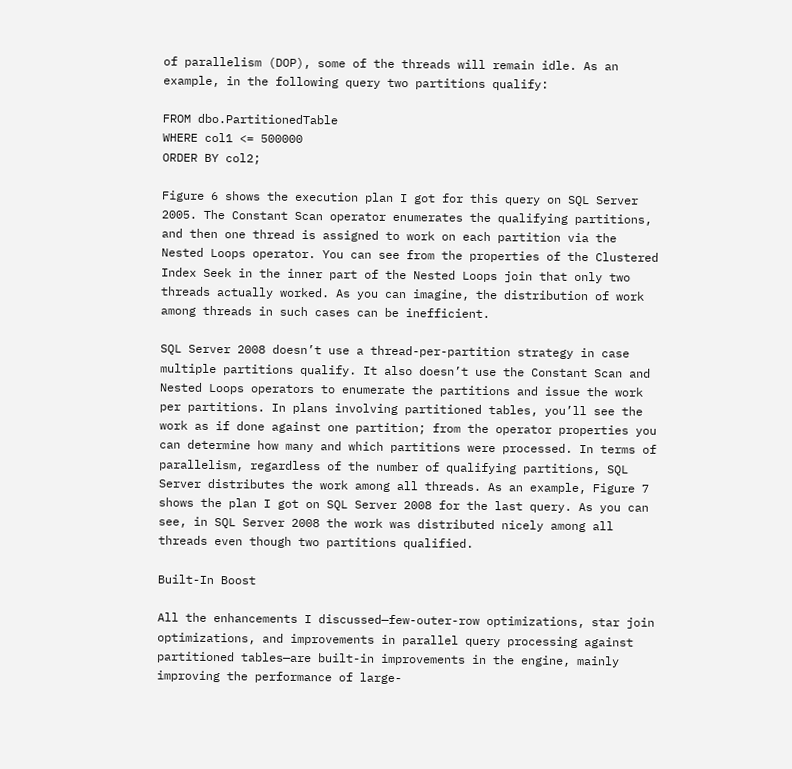of parallelism (DOP), some of the threads will remain idle. As an example, in the following query two partitions qualify:

FROM dbo.PartitionedTable
WHERE col1 <= 500000
ORDER BY col2;

Figure 6 shows the execution plan I got for this query on SQL Server 2005. The Constant Scan operator enumerates the qualifying partitions, and then one thread is assigned to work on each partition via the Nested Loops operator. You can see from the properties of the Clustered Index Seek in the inner part of the Nested Loops join that only two threads actually worked. As you can imagine, the distribution of work among threads in such cases can be inefficient.

SQL Server 2008 doesn’t use a thread-per-partition strategy in case multiple partitions qualify. It also doesn’t use the Constant Scan and Nested Loops operators to enumerate the partitions and issue the work per partitions. In plans involving partitioned tables, you’ll see the work as if done against one partition; from the operator properties you can determine how many and which partitions were processed. In terms of parallelism, regardless of the number of qualifying partitions, SQL Server distributes the work among all threads. As an example, Figure 7 shows the plan I got on SQL Server 2008 for the last query. As you can see, in SQL Server 2008 the work was distributed nicely among all threads even though two partitions qualified.

Built-In Boost

All the enhancements I discussed—few-outer-row optimizations, star join optimizations, and improvements in parallel query processing against partitioned tables—are built-in improvements in the engine, mainly improving the performance of large-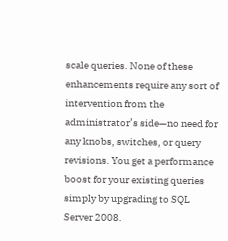scale queries. None of these enhancements require any sort of intervention from the administrator’s side—no need for any knobs, switches, or query revisions. You get a performance boost for your existing queries simply by upgrading to SQL Server 2008.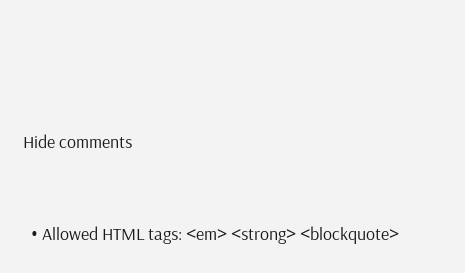Hide comments


  • Allowed HTML tags: <em> <strong> <blockquote>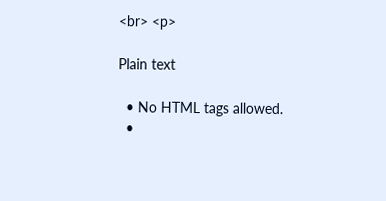<br> <p>

Plain text

  • No HTML tags allowed.
  •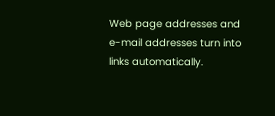Web page addresses and e-mail addresses turn into links automatically.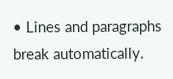• Lines and paragraphs break automatically.